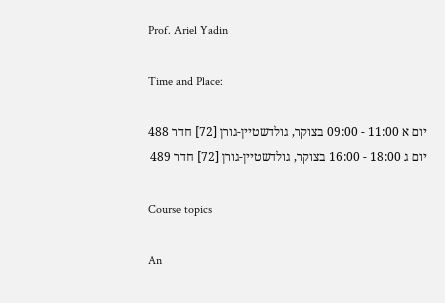Prof. Ariel Yadin

Time and Place:

יום א 11:00 - 09:00 בצוקר, גולדשטיין-גורן [72] חדר 488
יום ג 18:00 - 16:00 בצוקר, גולדשטיין-גורן [72] חדר 489

Course topics

An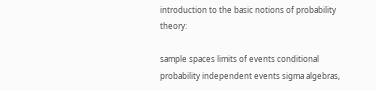introduction to the basic notions of probability theory:

sample spaces limits of events conditional probability independent events sigma algebras,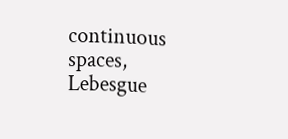continuous spaces, Lebesgue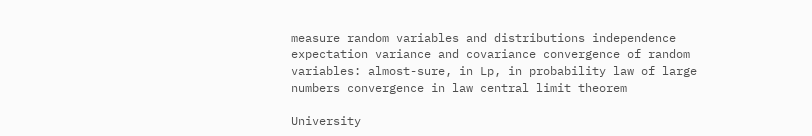measure random variables and distributions independence expectation variance and covariance convergence of random variables: almost-sure, in Lp, in probability law of large numbers convergence in law central limit theorem

University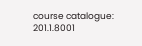course catalogue: 201.1.8001